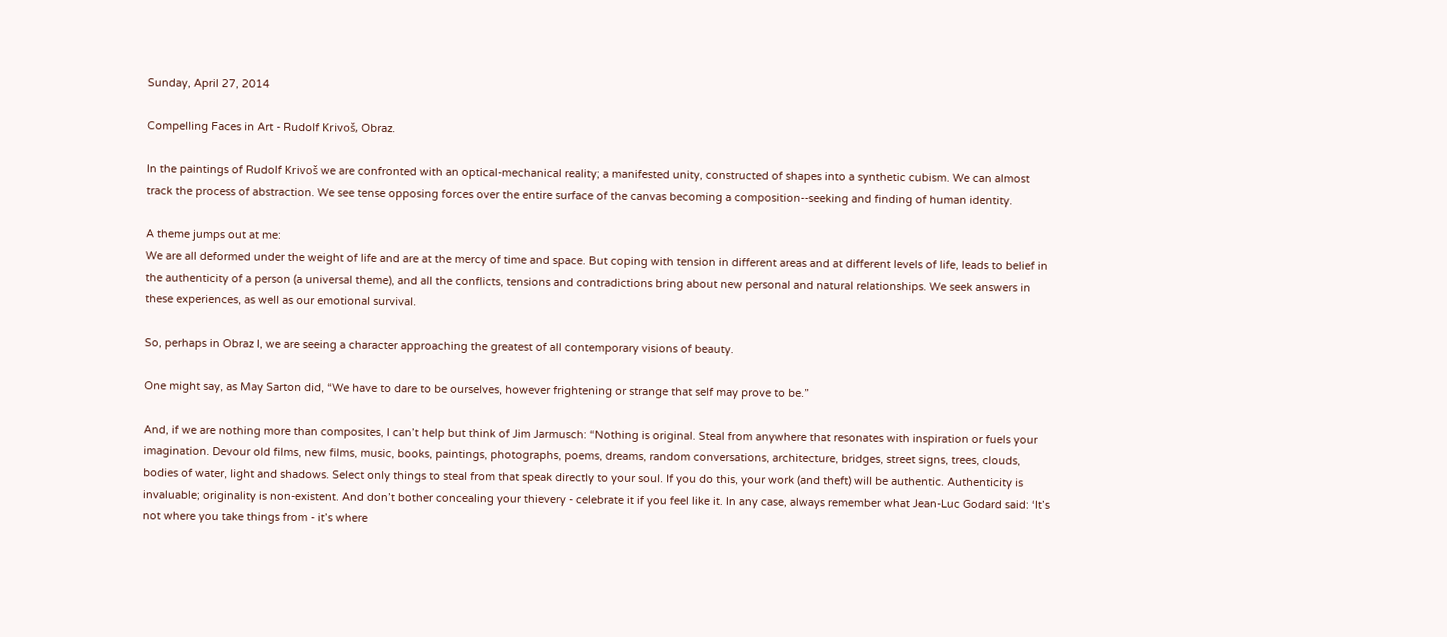Sunday, April 27, 2014

Compelling Faces in Art - Rudolf Krivoš, Obraz.

In the paintings of Rudolf Krivoš we are confronted with an optical-mechanical reality; a manifested unity, constructed of shapes into a synthetic cubism. We can almost track the process of abstraction. We see tense opposing forces over the entire surface of the canvas becoming a composition--seeking and finding of human identity.

A theme jumps out at me:
We are all deformed under the weight of life and are at the mercy of time and space. But coping with tension in different areas and at different levels of life, leads to belief in the authenticity of a person (a universal theme), and all the conflicts, tensions and contradictions bring about new personal and natural relationships. We seek answers in these experiences, as well as our emotional survival.

So, perhaps in Obraz I, we are seeing a character approaching the greatest of all contemporary visions of beauty.

One might say, as May Sarton did, “We have to dare to be ourselves, however frightening or strange that self may prove to be.”

And, if we are nothing more than composites, I can’t help but think of Jim Jarmusch: “Nothing is original. Steal from anywhere that resonates with inspiration or fuels your imagination. Devour old films, new films, music, books, paintings, photographs, poems, dreams, random conversations, architecture, bridges, street signs, trees, clouds, bodies of water, light and shadows. Select only things to steal from that speak directly to your soul. If you do this, your work (and theft) will be authentic. Authenticity is invaluable; originality is non-existent. And don’t bother concealing your thievery - celebrate it if you feel like it. In any case, always remember what Jean-Luc Godard said: ‘It’s not where you take things from - it’s where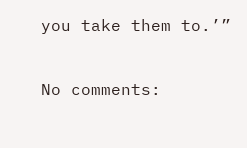you take them to.’”

No comments: